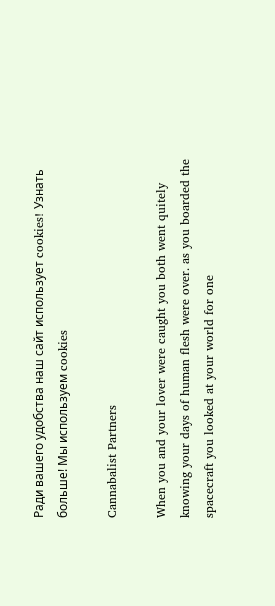Ради вашего удобства наш сайт использует cookies! Узнать больше! Мы используем cookies

Cannabalist Partners

When you and your lover were caught you both went quitely knowing your days of human flesh were over. as you boarded the spacecraft you looked at your world for one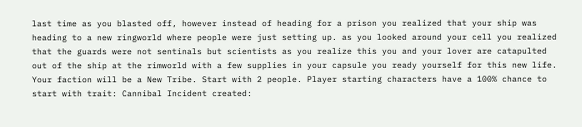last time as you blasted off, however instead of heading for a prison you realized that your ship was heading to a new ringworld where people were just setting up. as you looked around your cell you realized that the guards were not sentinals but scientists as you realize this you and your lover are catapulted out of the ship at the rimworld with a few supplies in your capsule you ready yourself for this new life. Your faction will be a New Tribe. Start with 2 people. Player starting characters have a 100% chance to start with trait: Cannibal Incident created: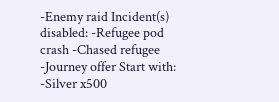-Enemy raid Incident(s) disabled: -Refugee pod crash -Chased refugee -Journey offer Start with: -Silver x500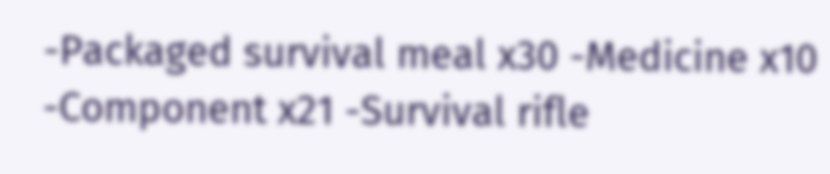-Packaged survival meal x30 -Medicine x10 -Component x21 -Survival rifle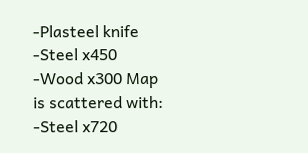-Plasteel knife -Steel x450 -Wood x300 Map is scattered with: -Steel x720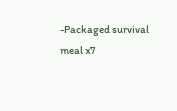-Packaged survival meal x7